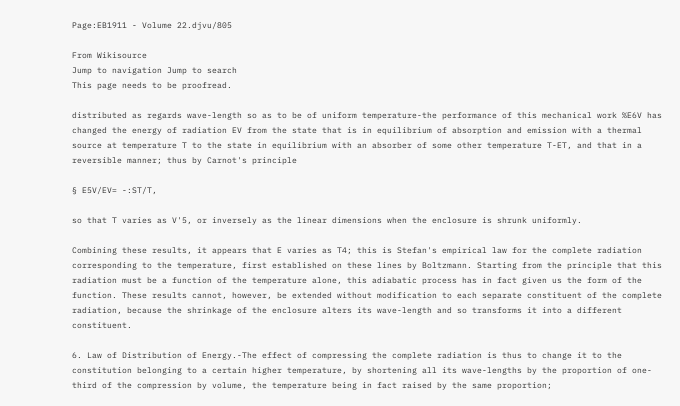Page:EB1911 - Volume 22.djvu/805

From Wikisource
Jump to navigation Jump to search
This page needs to be proofread.

distributed as regards wave-length so as to be of uniform temperature-the performance of this mechanical work %E6V has changed the energy of radiation EV from the state that is in equilibrium of absorption and emission with a thermal source at temperature T to the state in equilibrium with an absorber of some other temperature T-ET, and that in a reversible manner; thus by Carnot's principle

§ E5V/EV= -:ST/T,

so that T varies as V'5, or inversely as the linear dimensions when the enclosure is shrunk uniformly.

Combining these results, it appears that E varies as T4; this is Stefan's empirical law for the complete radiation corresponding to the temperature, first established on these lines by Boltzmann. Starting from the principle that this radiation must be a function of the temperature alone, this adiabatic process has in fact given us the form of the function. These results cannot, however, be extended without modification to each separate constituent of the complete radiation, because the shrinkage of the enclosure alters its wave-length and so transforms it into a different constituent.

6. Law of Distribution of Energy.-The effect of compressing the complete radiation is thus to change it to the constitution belonging to a certain higher temperature, by shortening all its wave-lengths by the proportion of one-third of the compression by volume, the temperature being in fact raised by the same proportion;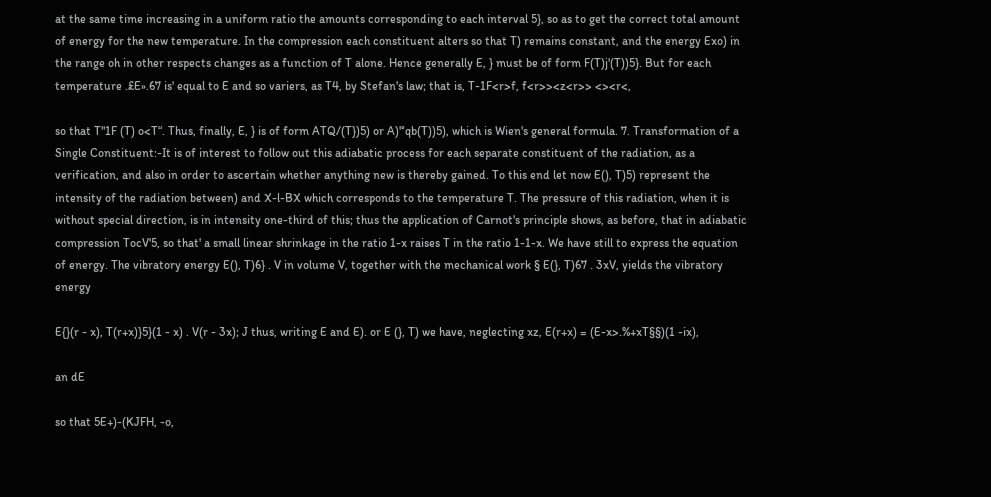at the same time increasing in a uniform ratio the amounts corresponding to each interval 5}, so as to get the correct total amount of energy for the new temperature. In the compression each constituent alters so that T) remains constant, and the energy Exo) in the range oh in other respects changes as a function of T alone. Hence generally E, } must be of form F(T)j'(T))5}. But for each temperature .£E».67 is' equal to E and so variers, as T4, by Stefan's law; that is, T-1F<r>f, f<r>><z<r>> <><r<,

so that T"1F (T) o<T“. Thus, finally, E, } is of form ATQ/(T})5) or A)'°qb(T))5), which is Wien's general formula. 7. Transformation of a Single Constituent:-It is of interest to follow out this adiabatic process for each separate constituent of the radiation, as a verification, and also in order to ascertain whether anything new is thereby gained. To this end let now E(), T)5) represent the intensity of the radiation between) and X-l-BX which corresponds to the temperature T. The pressure of this radiation, when it is without special direction, is in intensity one-third of this; thus the application of Carnot's principle shows, as before, that in adiabatic compression TocV'5, so that' a small linear shrinkage in the ratio 1-x raises T in the ratio 1-1-x. We have still to express the equation of energy. The vibratory energy E(), T)6} . V in volume V, together with the mechanical work § E(}, T)67 . 3xV, yields the vibratory energy

E{}(r - x), T(r+x)}5}(1 - x) . V(r - 3x); J thus, writing E and E). or E (}, T) we have, neglecting xz, E(r+x) = (E-x>.%+xT§§)(1 -ix),

an dE

so that 5E+)-(KJFH, -o,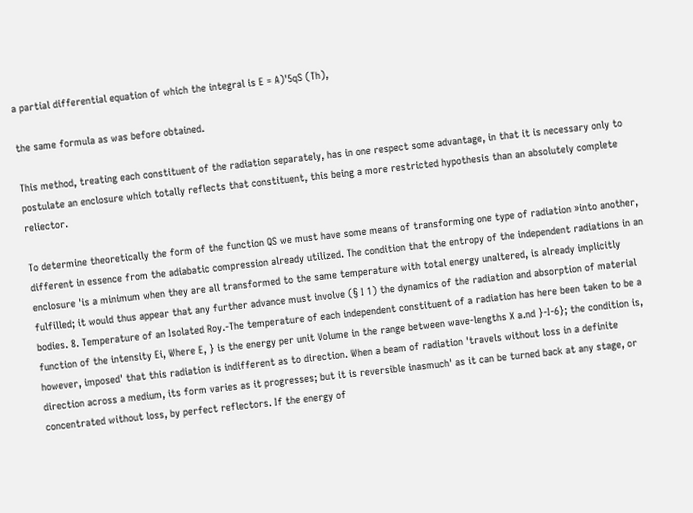a partial differential equation of which the integral is E = A)'5qS (Th),

the same formula as was before obtained.

This method, treating each constituent of the radiation separately, has in one respect some advantage, in that it is necessary only to postulate an enclosure which totally reflects that constituent, this being a more restricted hypothesis than an absolutely complete reliector.

To determine theoretically the form of the function QS we must have some means of transforming one type of radiation »into another, different in essence from the adiabatic compression already utilized. The condition that the entropy of the independent radiations in an enclosure 'is a minimum when they are all transformed to the same temperature with total energy unaltered, is already implicitly fulfilled; it would thus appear that any further advance must involve (§ I 1) the dynamics of the radiation and absorption of material bodies. 8. Temperature of an Isolated Roy.-The temperature of each independent constituent of a radiation has here been taken to be a function of the intensity Ei, Where E, } is the energy per unit Volume in the range between wave-lengths X a.nd }-I-6}; the condition is, however, imposed' that this radiation is indifferent as to direction. When a beam of radiation 'travels without loss in a definite direction across a medium, its form varies as it progresses; but it is reversible inasmuch' as it can be turned back at any stage, or concentrated without loss, by perfect reflectors. If the energy of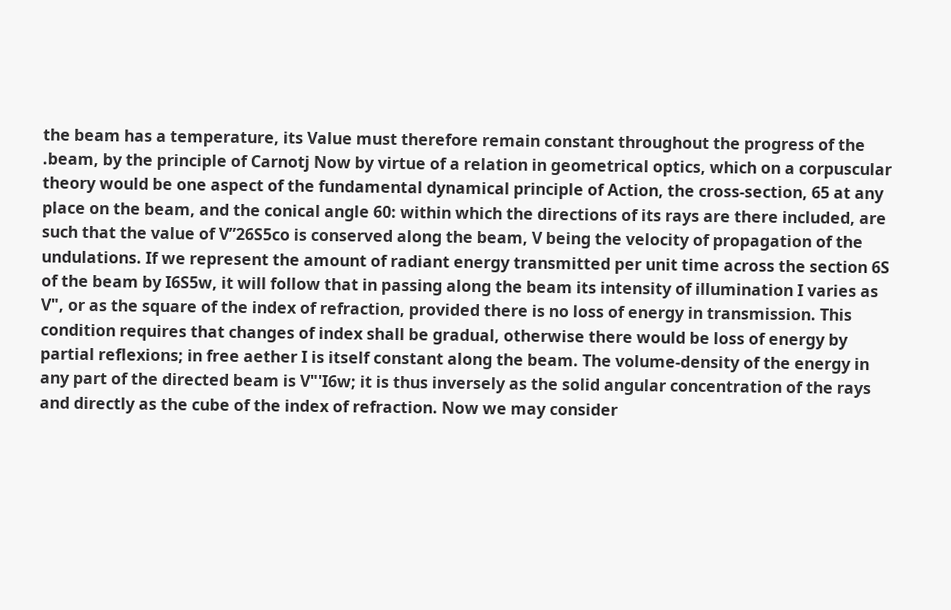the beam has a temperature, its Value must therefore remain constant throughout the progress of the .beam, by the principle of Carnotj Now by virtue of a relation in geometrical optics, which on a corpuscular theory would be one aspect of the fundamental dynamical principle of Action, the cross-section, 65 at any place on the beam, and the conical angle 60: within which the directions of its rays are there included, are such that the value of V”26S5co is conserved along the beam, V being the velocity of propagation of the undulations. If we represent the amount of radiant energy transmitted per unit time across the section 6S of the beam by I6S5w, it will follow that in passing along the beam its intensity of illumination I varies as V", or as the square of the index of refraction, provided there is no loss of energy in transmission. This condition requires that changes of index shall be gradual, otherwise there would be loss of energy by partial reflexions; in free aether I is itself constant along the beam. The volume-density of the energy in any part of the directed beam is V"'I6w; it is thus inversely as the solid angular concentration of the rays and directly as the cube of the index of refraction. Now we may consider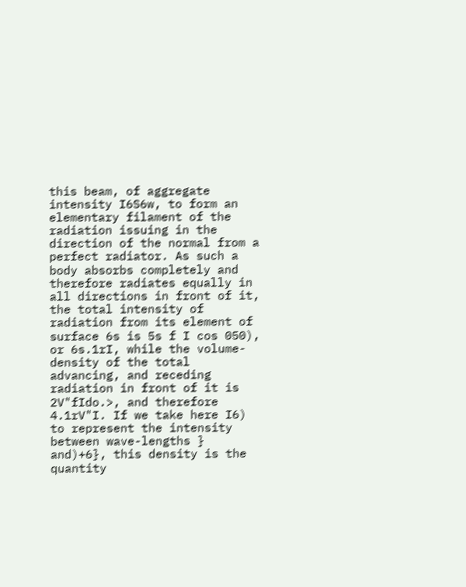this beam, of aggregate intensity I6S6w, to form an elementary filament of the radiation issuing in the direction of the normal from a perfect radiator. As such a body absorbs completely and therefore radiates equally in all directions in front of it, the total intensity of radiation from its element of surface 6s is 5s f I cos 050), or 6s.1rI, while the volume-density of the total advancing, and receding radiation in front of it is 2V"fIdo.>, and therefore 4.1rV"I. If we take here I6) to represent the intensity between wave-lengths } and)+6}, this density is the quantity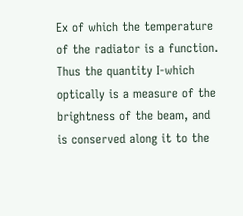Ex of which the temperature of the radiator is a function. Thus the quantity I-which optically is a measure of the brightness of the beam, and is conserved along it to the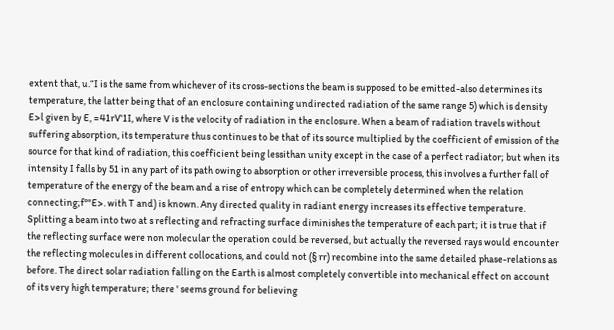extent that, u.“I is the same from whichever of its cross-sections the beam is supposed to be emitted-also determines its temperature, the latter being that of an enclosure containing undirected radiation of the same range 5) which is density E>l given by E, =41rV'1I, where V is the velocity of radiation in the enclosure. When a beam of radiation travels without suffering absorption, its temperature thus continues to be that of its source multiplied by the coefficient of emission of the source for that kind of radiation, this coefficient being lessithan unity except in the case of a perfect radiator; but when its intensity I falls by 51 in any part of its path owing to absorption or other irreversible process, this involves a further fall of temperature of the energy of the beam and a rise of entropy which can be completely determined when the relation connecting;f°"E>. with T and) is known. Any directed quality in radiant energy increases its effective temperature. Splitting a beam into two at s reflecting and refracting surface diminishes the temperature of each part; it is true that if the reflecting surface were non molecular the operation could be reversed, but actually the reversed rays would encounter the reflecting molecules in different collocations, and could not (§ rr) recombine into the same detailed phase-relations as before. The direct solar radiation falling on the Earth is almost completely convertible into mechanical effect on account of its very high temperature; there ' seems ground for believing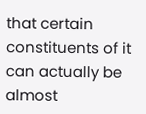that certain constituents of it can actually be almost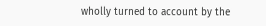wholly turned to account by the